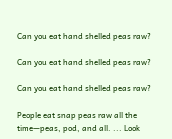Can you eat hand shelled peas raw?

Can you eat hand shelled peas raw?

Can you eat hand shelled peas raw?

People eat snap peas raw all the time—peas, pod, and all. ... Look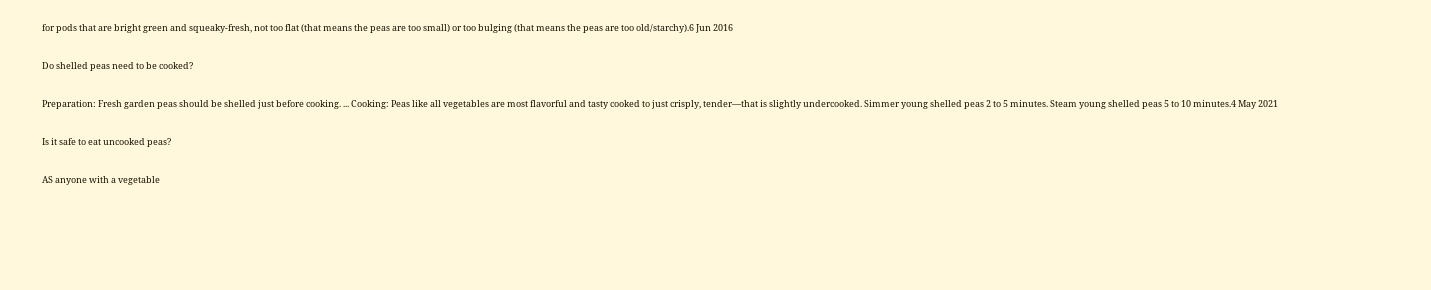for pods that are bright green and squeaky-fresh, not too flat (that means the peas are too small) or too bulging (that means the peas are too old/starchy).6 Jun 2016

Do shelled peas need to be cooked?

Preparation: Fresh garden peas should be shelled just before cooking. ... Cooking: Peas like all vegetables are most flavorful and tasty cooked to just crisply, tender—that is slightly undercooked. Simmer young shelled peas 2 to 5 minutes. Steam young shelled peas 5 to 10 minutes.4 May 2021

Is it safe to eat uncooked peas?

AS anyone with a vegetable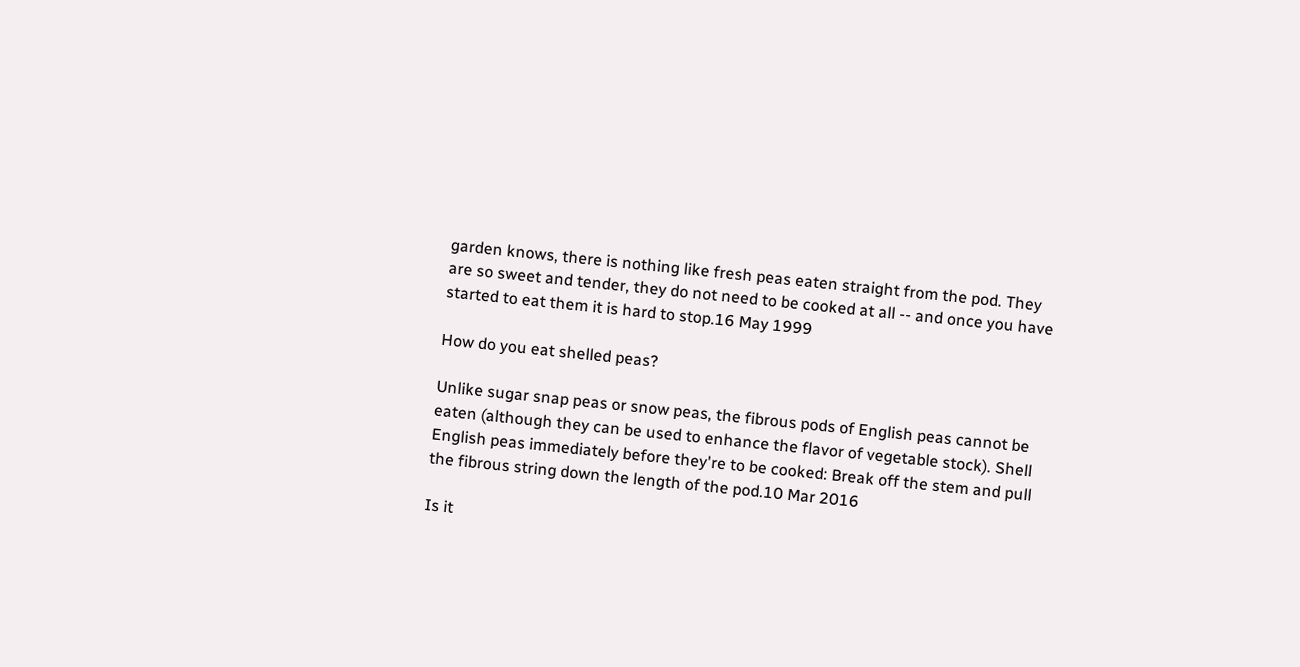garden knows, there is nothing like fresh peas eaten straight from the pod. They are so sweet and tender, they do not need to be cooked at all -- and once you have started to eat them it is hard to stop.16 May 1999

How do you eat shelled peas?

Unlike sugar snap peas or snow peas, the fibrous pods of English peas cannot be eaten (although they can be used to enhance the flavor of vegetable stock). Shell English peas immediately before they're to be cooked: Break off the stem and pull the fibrous string down the length of the pod.10 Mar 2016

Is it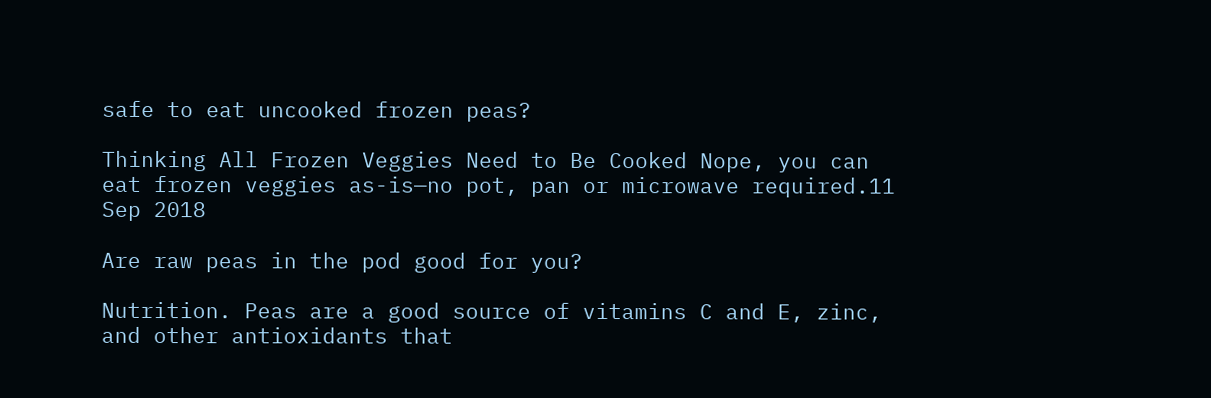safe to eat uncooked frozen peas?

Thinking All Frozen Veggies Need to Be Cooked Nope, you can eat frozen veggies as-is—no pot, pan or microwave required.11 Sep 2018

Are raw peas in the pod good for you?

Nutrition. Peas are a good source of vitamins C and E, zinc, and other antioxidants that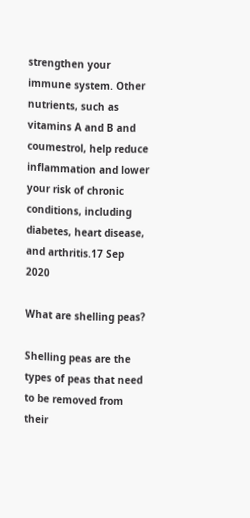strengthen your immune system. Other nutrients, such as vitamins A and B and coumestrol, help reduce inflammation and lower your risk of chronic conditions, including diabetes, heart disease, and arthritis.17 Sep 2020

What are shelling peas?

Shelling peas are the types of peas that need to be removed from their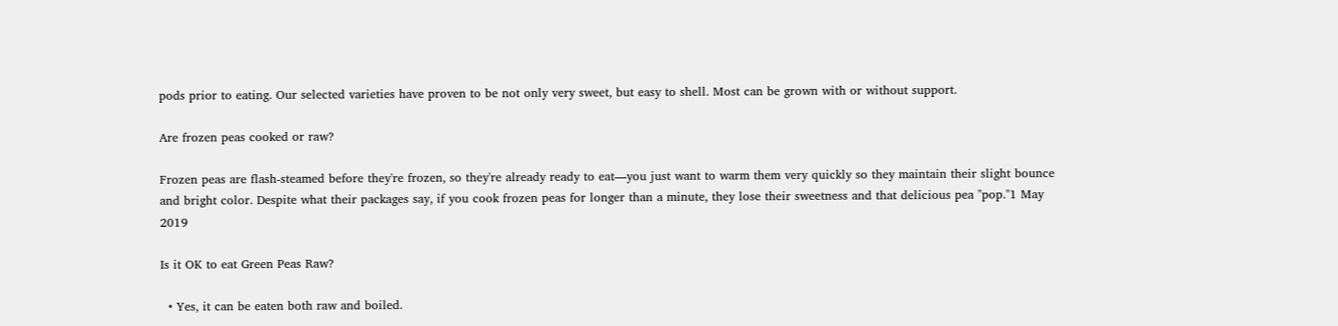pods prior to eating. Our selected varieties have proven to be not only very sweet, but easy to shell. Most can be grown with or without support.

Are frozen peas cooked or raw?

Frozen peas are flash-steamed before they're frozen, so they're already ready to eat—you just want to warm them very quickly so they maintain their slight bounce and bright color. Despite what their packages say, if you cook frozen peas for longer than a minute, they lose their sweetness and that delicious pea "pop."1 May 2019

Is it OK to eat Green Peas Raw?

  • Yes, it can be eaten both raw and boiled.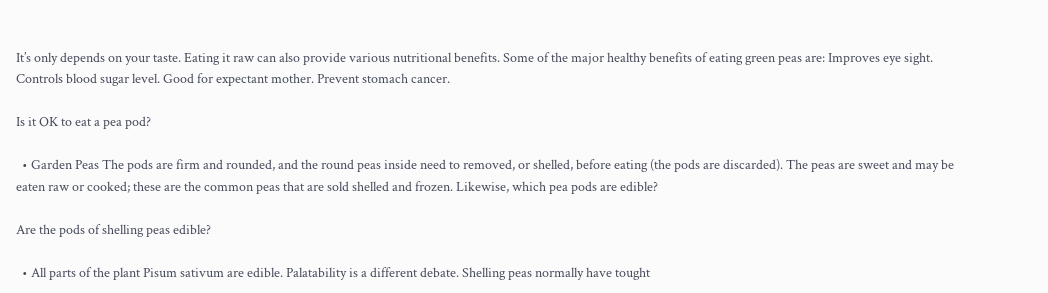It’s only depends on your taste. Eating it raw can also provide various nutritional benefits. Some of the major healthy benefits of eating green peas are: Improves eye sight. Controls blood sugar level. Good for expectant mother. Prevent stomach cancer.

Is it OK to eat a pea pod?

  • Garden Peas The pods are firm and rounded, and the round peas inside need to removed, or shelled, before eating (the pods are discarded). The peas are sweet and may be eaten raw or cooked; these are the common peas that are sold shelled and frozen. Likewise, which pea pods are edible?

Are the pods of shelling peas edible?

  • All parts of the plant Pisum sativum are edible. Palatability is a different debate. Shelling peas normally have tought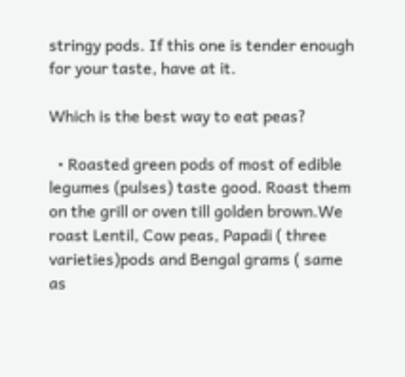stringy pods. If this one is tender enough for your taste, have at it.

Which is the best way to eat peas?

  • Roasted green pods of most of edible legumes (pulses) taste good. Roast them on the grill or oven till golden brown.We roast Lentil, Cow peas, Papadi ( three varieties)pods and Bengal grams ( same as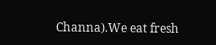Channa).We eat fresh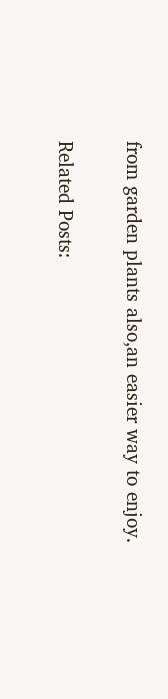from garden plants also,an easier way to enjoy.

Related Posts: